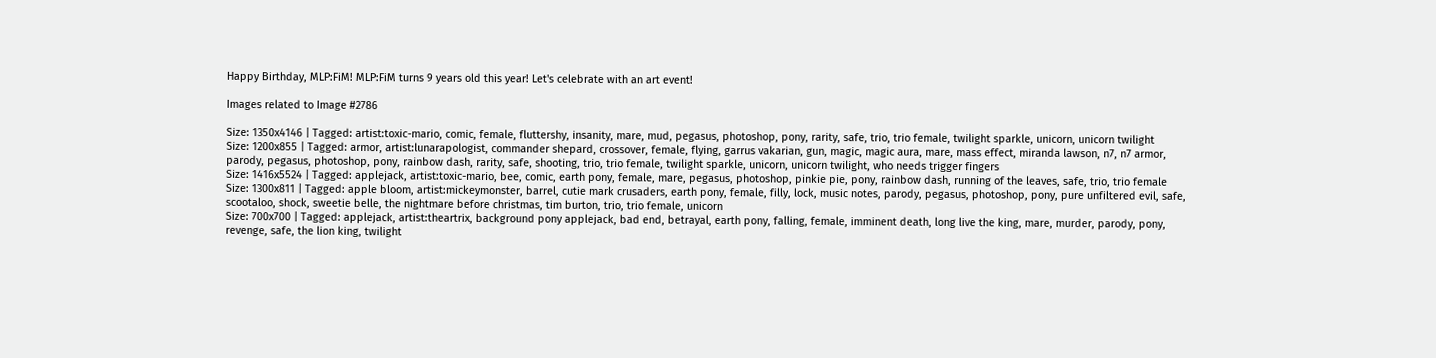Happy Birthday, MLP:FiM! MLP:FiM turns 9 years old this year! Let's celebrate with an art event!

Images related to Image #2786

Size: 1350x4146 | Tagged: artist:toxic-mario, comic, female, fluttershy, insanity, mare, mud, pegasus, photoshop, pony, rarity, safe, trio, trio female, twilight sparkle, unicorn, unicorn twilight
Size: 1200x855 | Tagged: armor, artist:lunarapologist, commander shepard, crossover, female, flying, garrus vakarian, gun, magic, magic aura, mare, mass effect, miranda lawson, n7, n7 armor, parody, pegasus, photoshop, pony, rainbow dash, rarity, safe, shooting, trio, trio female, twilight sparkle, unicorn, unicorn twilight, who needs trigger fingers
Size: 1416x5524 | Tagged: applejack, artist:toxic-mario, bee, comic, earth pony, female, mare, pegasus, photoshop, pinkie pie, pony, rainbow dash, running of the leaves, safe, trio, trio female
Size: 1300x811 | Tagged: apple bloom, artist:mickeymonster, barrel, cutie mark crusaders, earth pony, female, filly, lock, music notes, parody, pegasus, photoshop, pony, pure unfiltered evil, safe, scootaloo, shock, sweetie belle, the nightmare before christmas, tim burton, trio, trio female, unicorn
Size: 700x700 | Tagged: applejack, artist:theartrix, background pony applejack, bad end, betrayal, earth pony, falling, female, imminent death, long live the king, mare, murder, parody, pony, revenge, safe, the lion king, twilight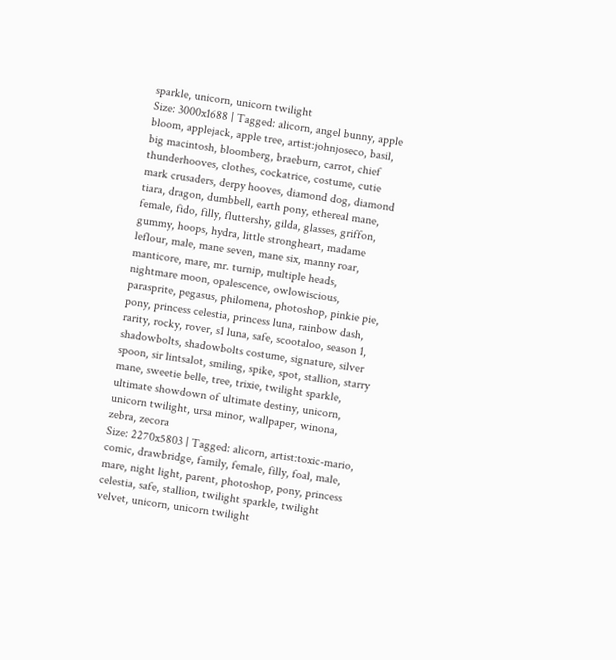sparkle, unicorn, unicorn twilight
Size: 3000x1688 | Tagged: alicorn, angel bunny, apple bloom, applejack, apple tree, artist:johnjoseco, basil, big macintosh, bloomberg, braeburn, carrot, chief thunderhooves, clothes, cockatrice, costume, cutie mark crusaders, derpy hooves, diamond dog, diamond tiara, dragon, dumbbell, earth pony, ethereal mane, female, fido, filly, fluttershy, gilda, glasses, griffon, gummy, hoops, hydra, little strongheart, madame leflour, male, mane seven, mane six, manny roar, manticore, mare, mr. turnip, multiple heads, nightmare moon, opalescence, owlowiscious, parasprite, pegasus, philomena, photoshop, pinkie pie, pony, princess celestia, princess luna, rainbow dash, rarity, rocky, rover, s1 luna, safe, scootaloo, season 1, shadowbolts, shadowbolts costume, signature, silver spoon, sir lintsalot, smiling, spike, spot, stallion, starry mane, sweetie belle, tree, trixie, twilight sparkle, ultimate showdown of ultimate destiny, unicorn, unicorn twilight, ursa minor, wallpaper, winona, zebra, zecora
Size: 2270x5803 | Tagged: alicorn, artist:toxic-mario, comic, drawbridge, family, female, filly, foal, male, mare, night light, parent, photoshop, pony, princess celestia, safe, stallion, twilight sparkle, twilight velvet, unicorn, unicorn twilight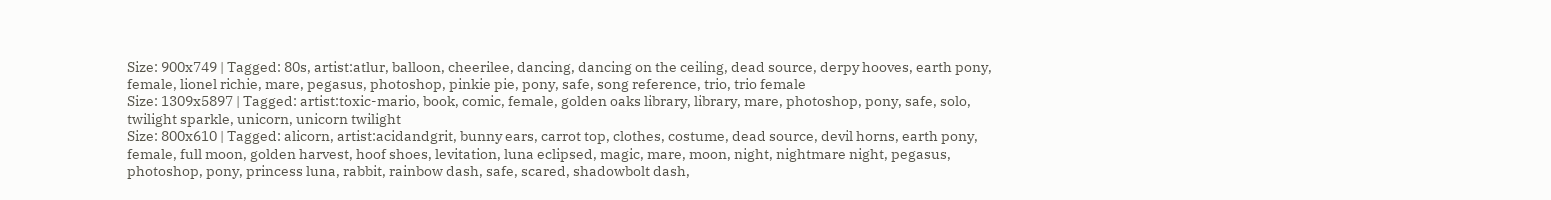Size: 900x749 | Tagged: 80s, artist:atlur, balloon, cheerilee, dancing, dancing on the ceiling, dead source, derpy hooves, earth pony, female, lionel richie, mare, pegasus, photoshop, pinkie pie, pony, safe, song reference, trio, trio female
Size: 1309x5897 | Tagged: artist:toxic-mario, book, comic, female, golden oaks library, library, mare, photoshop, pony, safe, solo, twilight sparkle, unicorn, unicorn twilight
Size: 800x610 | Tagged: alicorn, artist:acidandgrit, bunny ears, carrot top, clothes, costume, dead source, devil horns, earth pony, female, full moon, golden harvest, hoof shoes, levitation, luna eclipsed, magic, mare, moon, night, nightmare night, pegasus, photoshop, pony, princess luna, rabbit, rainbow dash, safe, scared, shadowbolt dash,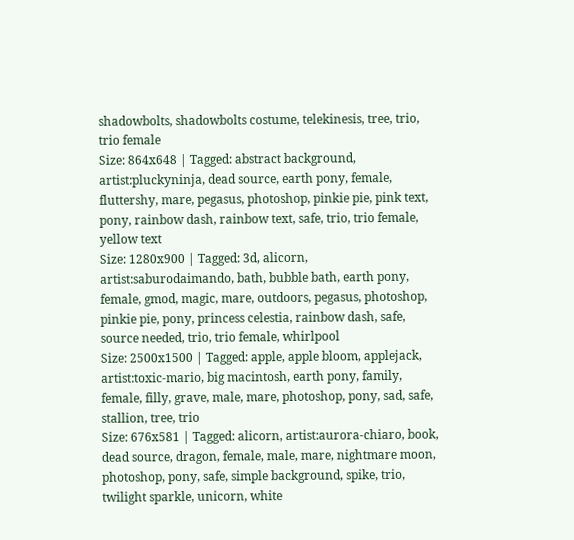shadowbolts, shadowbolts costume, telekinesis, tree, trio, trio female
Size: 864x648 | Tagged: abstract background, artist:pluckyninja, dead source, earth pony, female, fluttershy, mare, pegasus, photoshop, pinkie pie, pink text, pony, rainbow dash, rainbow text, safe, trio, trio female, yellow text
Size: 1280x900 | Tagged: 3d, alicorn, artist:saburodaimando, bath, bubble bath, earth pony, female, gmod, magic, mare, outdoors, pegasus, photoshop, pinkie pie, pony, princess celestia, rainbow dash, safe, source needed, trio, trio female, whirlpool
Size: 2500x1500 | Tagged: apple, apple bloom, applejack, artist:toxic-mario, big macintosh, earth pony, family, female, filly, grave, male, mare, photoshop, pony, sad, safe, stallion, tree, trio
Size: 676x581 | Tagged: alicorn, artist:aurora-chiaro, book, dead source, dragon, female, male, mare, nightmare moon, photoshop, pony, safe, simple background, spike, trio, twilight sparkle, unicorn, white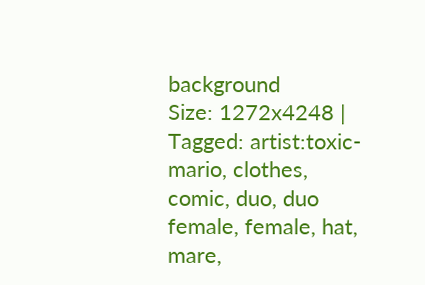background
Size: 1272x4248 | Tagged: artist:toxic-mario, clothes, comic, duo, duo female, female, hat, mare,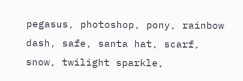pegasus, photoshop, pony, rainbow dash, safe, santa hat, scarf, snow, twilight sparkle,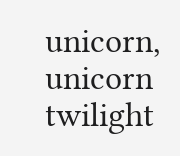unicorn, unicorn twilight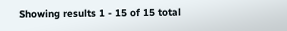Showing results 1 - 15 of 15 total